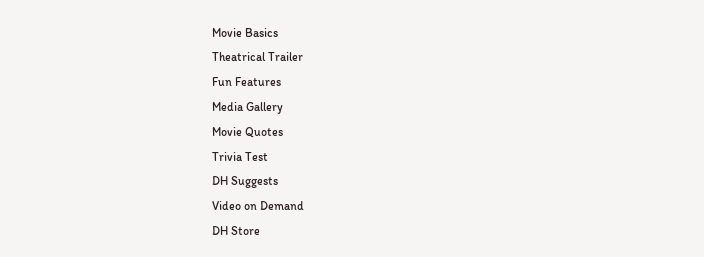Movie Basics
Theatrical Trailer
Fun Features
Media Gallery
Movie Quotes
Trivia Test
DH Suggests
Video on Demand
DH Store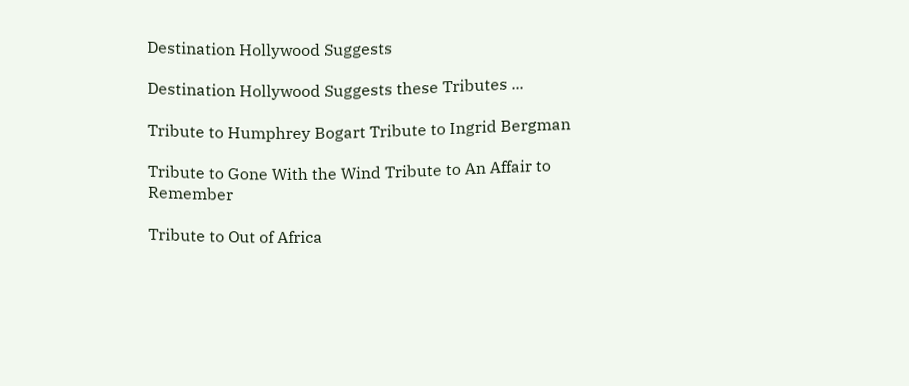Destination Hollywood Suggests

Destination Hollywood Suggests these Tributes ...

Tribute to Humphrey Bogart Tribute to Ingrid Bergman

Tribute to Gone With the Wind Tribute to An Affair to Remember

Tribute to Out of Africa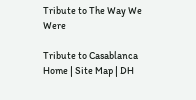Tribute to The Way We Were

Tribute to Casablanca Home | Site Map | DH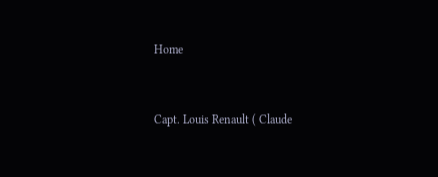Home


Capt. Louis Renault ( Claude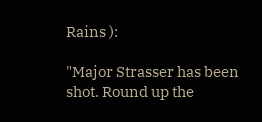Rains ):

"Major Strasser has been shot. Round up the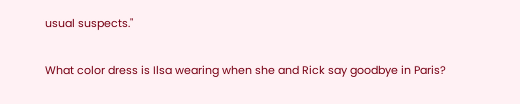usual suspects."

What color dress is Ilsa wearing when she and Rick say goodbye in Paris?